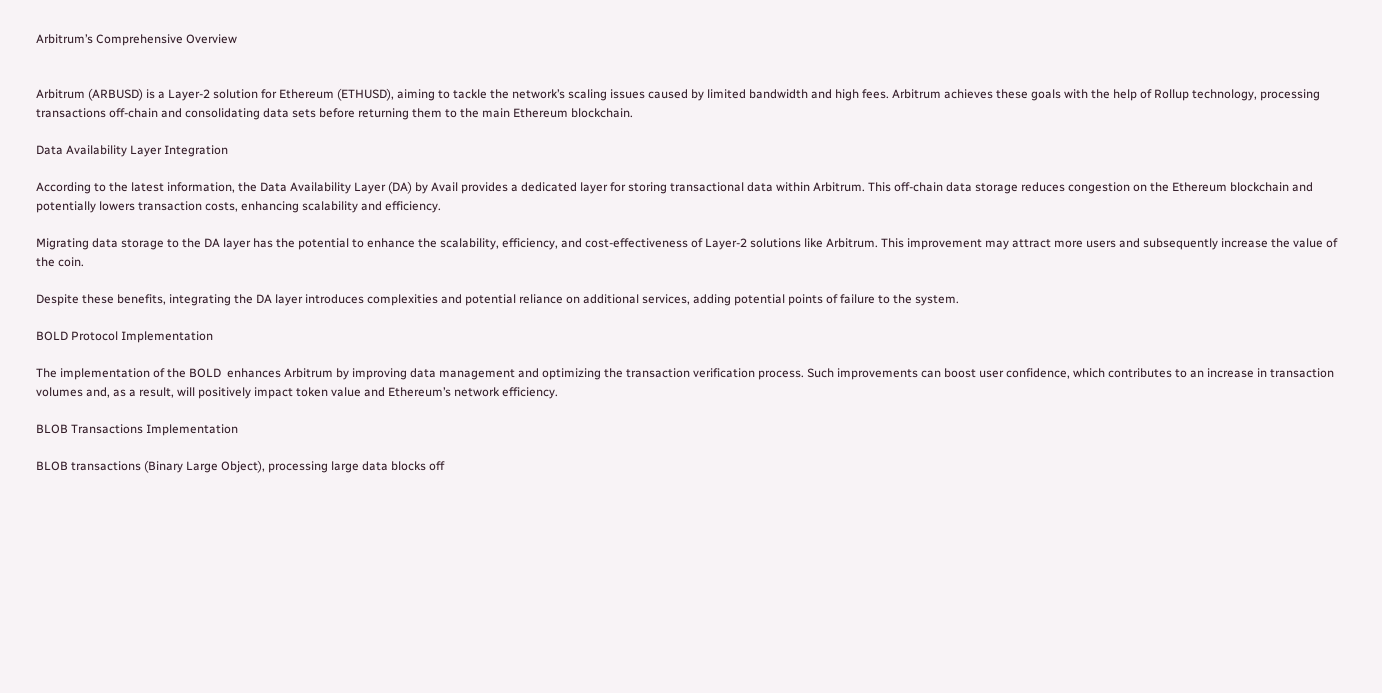Arbitrum’s Comprehensive Overview


Arbitrum (ARBUSD) is a Layer-2 solution for Ethereum (ETHUSD), aiming to tackle the network’s scaling issues caused by limited bandwidth and high fees. Arbitrum achieves these goals with the help of Rollup technology, processing transactions off-chain and consolidating data sets before returning them to the main Ethereum blockchain.

Data Availability Layer Integration

According to the latest information, the Data Availability Layer (DA) by Avail provides a dedicated layer for storing transactional data within Arbitrum. This off-chain data storage reduces congestion on the Ethereum blockchain and potentially lowers transaction costs, enhancing scalability and efficiency.

Migrating data storage to the DA layer has the potential to enhance the scalability, efficiency, and cost-effectiveness of Layer-2 solutions like Arbitrum. This improvement may attract more users and subsequently increase the value of the coin.

Despite these benefits, integrating the DA layer introduces complexities and potential reliance on additional services, adding potential points of failure to the system.

BOLD Protocol Implementation

The implementation of the BOLD  enhances Arbitrum by improving data management and optimizing the transaction verification process. Such improvements can boost user confidence, which contributes to an increase in transaction volumes and, as a result, will positively impact token value and Ethereum’s network efficiency.

BLOB Transactions Implementation

BLOB transactions (Binary Large Object), processing large data blocks off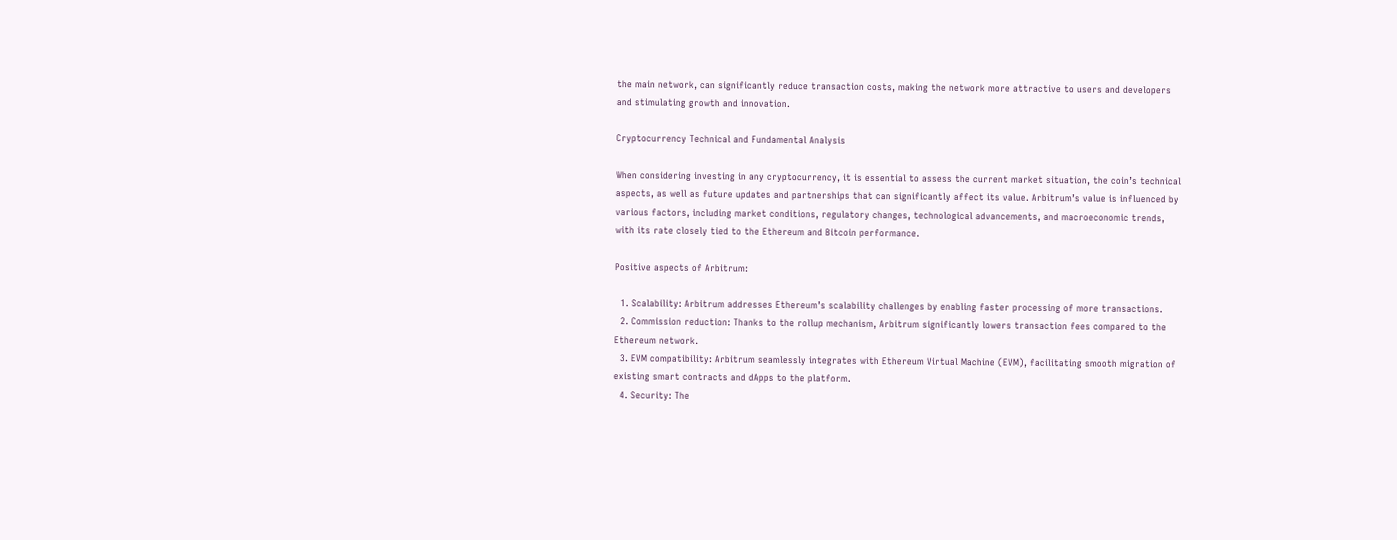the main network, can significantly reduce transaction costs, making the network more attractive to users and developers and stimulating growth and innovation.

Cryptocurrency Technical and Fundamental Analysis

When considering investing in any cryptocurrency, it is essential to assess the current market situation, the coin’s technical aspects, as well as future updates and partnerships that can significantly affect its value. Arbitrum’s value is influenced by various factors, including market conditions, regulatory changes, technological advancements, and macroeconomic trends, with its rate closely tied to the Ethereum and Bitcoin performance.

Positive aspects of Arbitrum:

  1. Scalability: Arbitrum addresses Ethereum’s scalability challenges by enabling faster processing of more transactions.
  2. Commission reduction: Thanks to the rollup mechanism, Arbitrum significantly lowers transaction fees compared to the Ethereum network.
  3. EVM compatibility: Arbitrum seamlessly integrates with Ethereum Virtual Machine (EVM), facilitating smooth migration of existing smart contracts and dApps to the platform.
  4. Security: The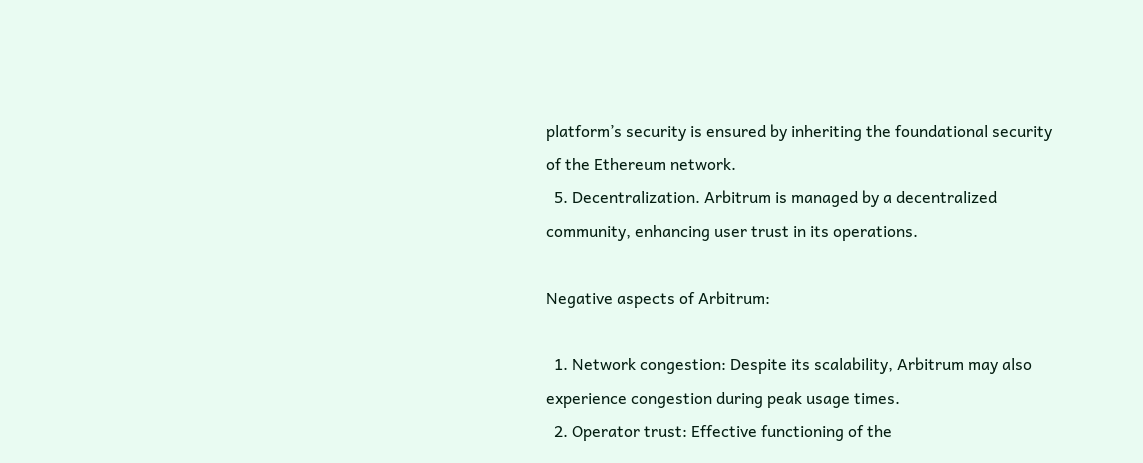platform’s security is ensured by inheriting the foundational security of the Ethereum network.
  5. Decentralization. Arbitrum is managed by a decentralized community, enhancing user trust in its operations.

Negative aspects of Arbitrum:

  1. Network congestion: Despite its scalability, Arbitrum may also experience congestion during peak usage times.
  2. Operator trust: Effective functioning of the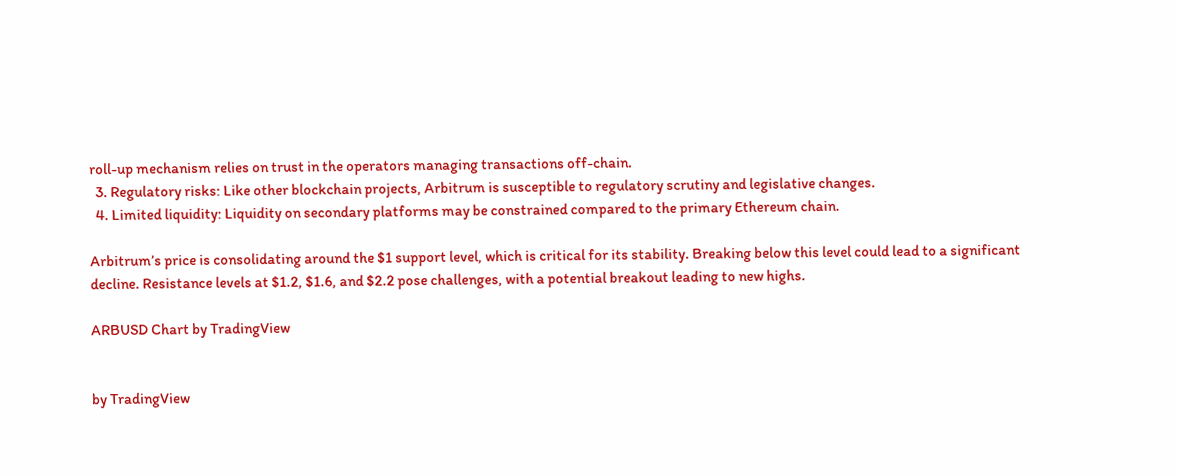roll-up mechanism relies on trust in the operators managing transactions off-chain.
  3. Regulatory risks: Like other blockchain projects, Arbitrum is susceptible to regulatory scrutiny and legislative changes.
  4. Limited liquidity: Liquidity on secondary platforms may be constrained compared to the primary Ethereum chain.

Arbitrum’s price is consolidating around the $1 support level, which is critical for its stability. Breaking below this level could lead to a significant decline. Resistance levels at $1.2, $1.6, and $2.2 pose challenges, with a potential breakout leading to new highs.

ARBUSD Chart by TradingView


by TradingView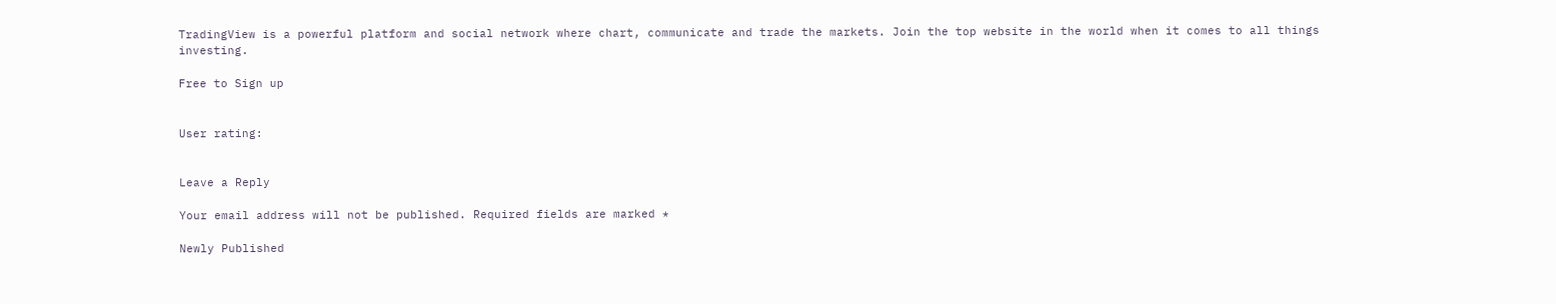TradingView is a powerful platform and social network where chart, communicate and trade the markets. Join the top website in the world when it comes to all things investing.

Free to Sign up


User rating:


Leave a Reply

Your email address will not be published. Required fields are marked *

Newly Published